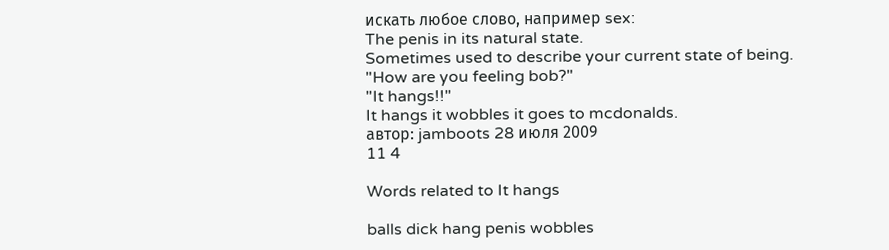искать любое слово, например sex:
The penis in its natural state.
Sometimes used to describe your current state of being.
"How are you feeling bob?"
"It hangs!!"
It hangs it wobbles it goes to mcdonalds.
автор: jamboots 28 июля 2009
11 4

Words related to It hangs

balls dick hang penis wobbles